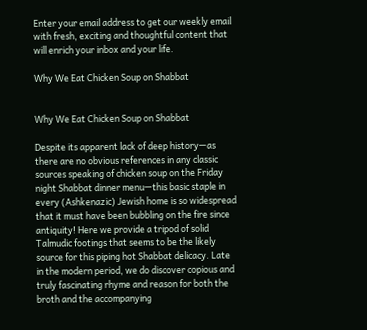Enter your email address to get our weekly email with fresh, exciting and thoughtful content that will enrich your inbox and your life.

Why We Eat Chicken Soup on Shabbat


Why We Eat Chicken Soup on Shabbat

Despite its apparent lack of deep history—as there are no obvious references in any classic sources speaking of chicken soup on the Friday night Shabbat dinner menu—this basic staple in every (Ashkenazic) Jewish home is so widespread that it must have been bubbling on the fire since antiquity! Here we provide a tripod of solid Talmudic footings that seems to be the likely source for this piping hot Shabbat delicacy. Late in the modern period, we do discover copious and truly fascinating rhyme and reason for both the broth and the accompanying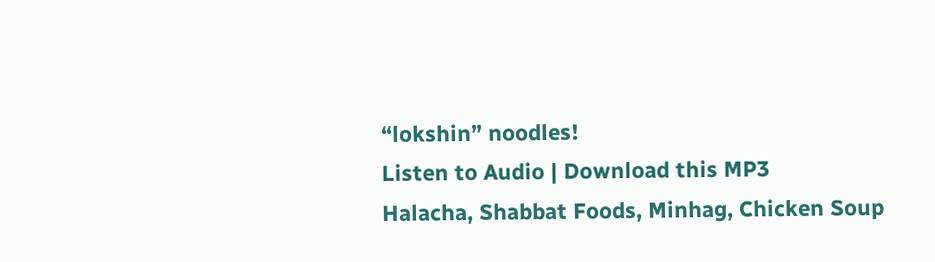“lokshin” noodles!
Listen to Audio | Download this MP3
Halacha, Shabbat Foods, Minhag, Chicken Soup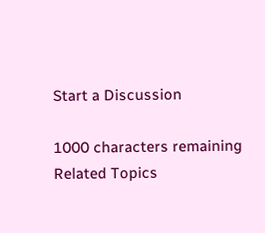Start a Discussion

1000 characters remaining
Related Topics